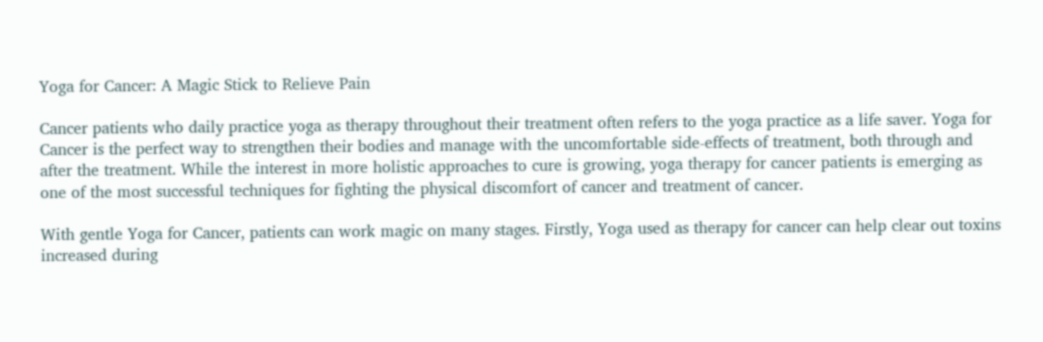Yoga for Cancer: A Magic Stick to Relieve Pain

Cancer patients who daily practice yoga as therapy throughout their treatment often refers to the yoga practice as a life saver. Yoga for Cancer is the perfect way to strengthen their bodies and manage with the uncomfortable side-effects of treatment, both through and after the treatment. While the interest in more holistic approaches to cure is growing, yoga therapy for cancer patients is emerging as one of the most successful techniques for fighting the physical discomfort of cancer and treatment of cancer.

With gentle Yoga for Cancer, patients can work magic on many stages. Firstly, Yoga used as therapy for cancer can help clear out toxins increased during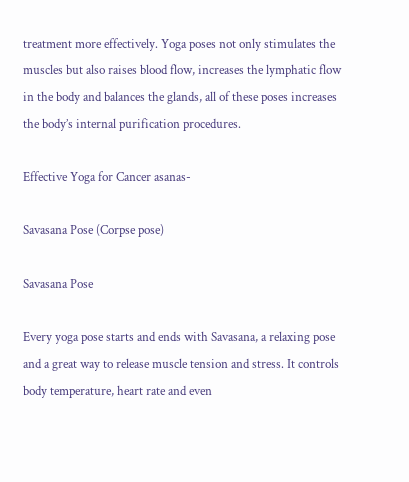treatment more effectively. Yoga poses not only stimulates the muscles but also raises blood flow, increases the lymphatic flow in the body and balances the glands, all of these poses increases the body’s internal purification procedures.

Effective Yoga for Cancer asanas-

Savasana Pose (Corpse pose)

Savasana Pose

Every yoga pose starts and ends with Savasana, a relaxing pose and a great way to release muscle tension and stress. It controls body temperature, heart rate and even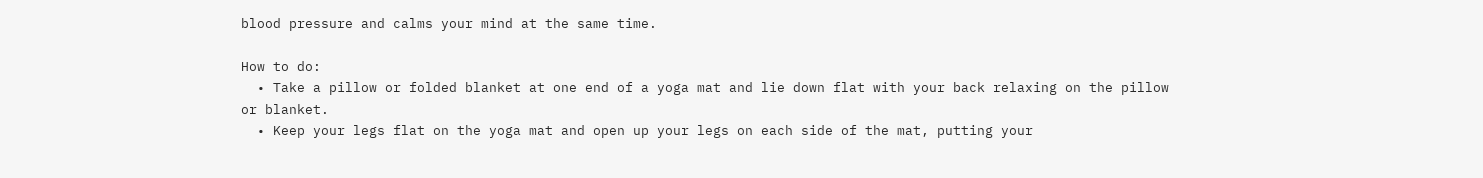blood pressure and calms your mind at the same time.

How to do:
  • Take a pillow or folded blanket at one end of a yoga mat and lie down flat with your back relaxing on the pillow or blanket.
  • Keep your legs flat on the yoga mat and open up your legs on each side of the mat, putting your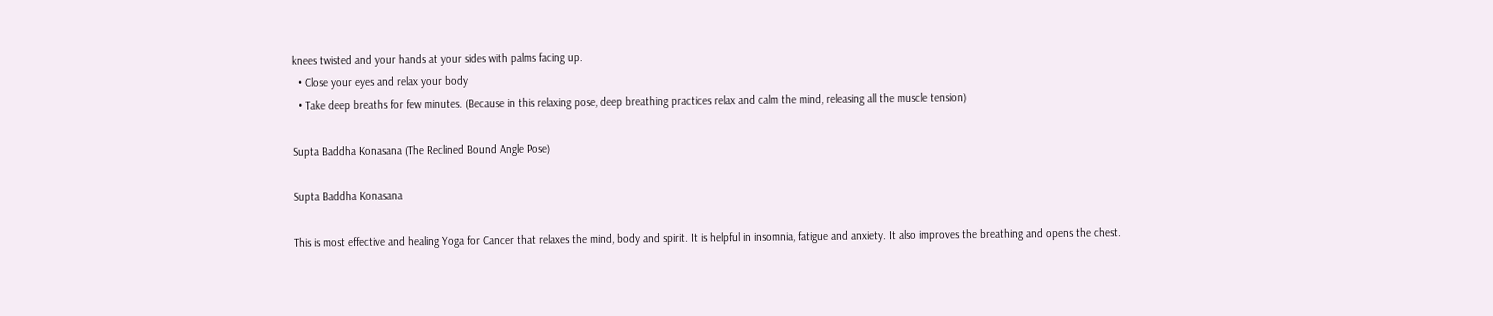knees twisted and your hands at your sides with palms facing up.
  • Close your eyes and relax your body
  • Take deep breaths for few minutes. (Because in this relaxing pose, deep breathing practices relax and calm the mind, releasing all the muscle tension)

Supta Baddha Konasana (The Reclined Bound Angle Pose)

Supta Baddha Konasana

This is most effective and healing Yoga for Cancer that relaxes the mind, body and spirit. It is helpful in insomnia, fatigue and anxiety. It also improves the breathing and opens the chest.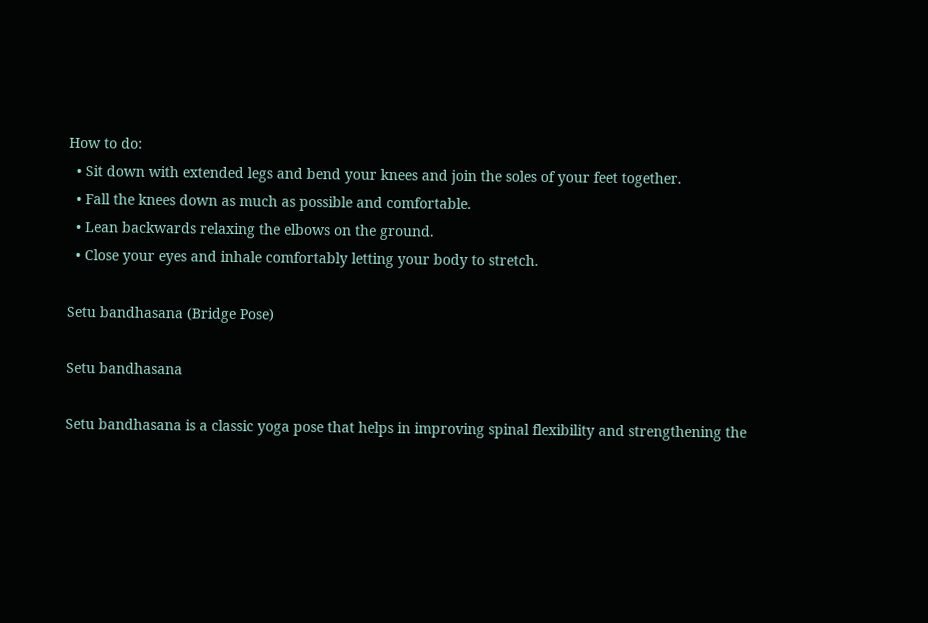How to do:
  • Sit down with extended legs and bend your knees and join the soles of your feet together.
  • Fall the knees down as much as possible and comfortable.
  • Lean backwards relaxing the elbows on the ground.
  • Close your eyes and inhale comfortably letting your body to stretch.

Setu bandhasana (Bridge Pose)

Setu bandhasana

Setu bandhasana is a classic yoga pose that helps in improving spinal flexibility and strengthening the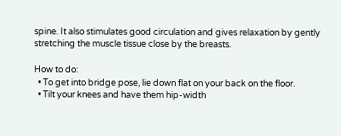spine. It also stimulates good circulation and gives relaxation by gently stretching the muscle tissue close by the breasts.

How to do:
  • To get into bridge pose, lie down flat on your back on the floor.
  • Tilt your knees and have them hip-width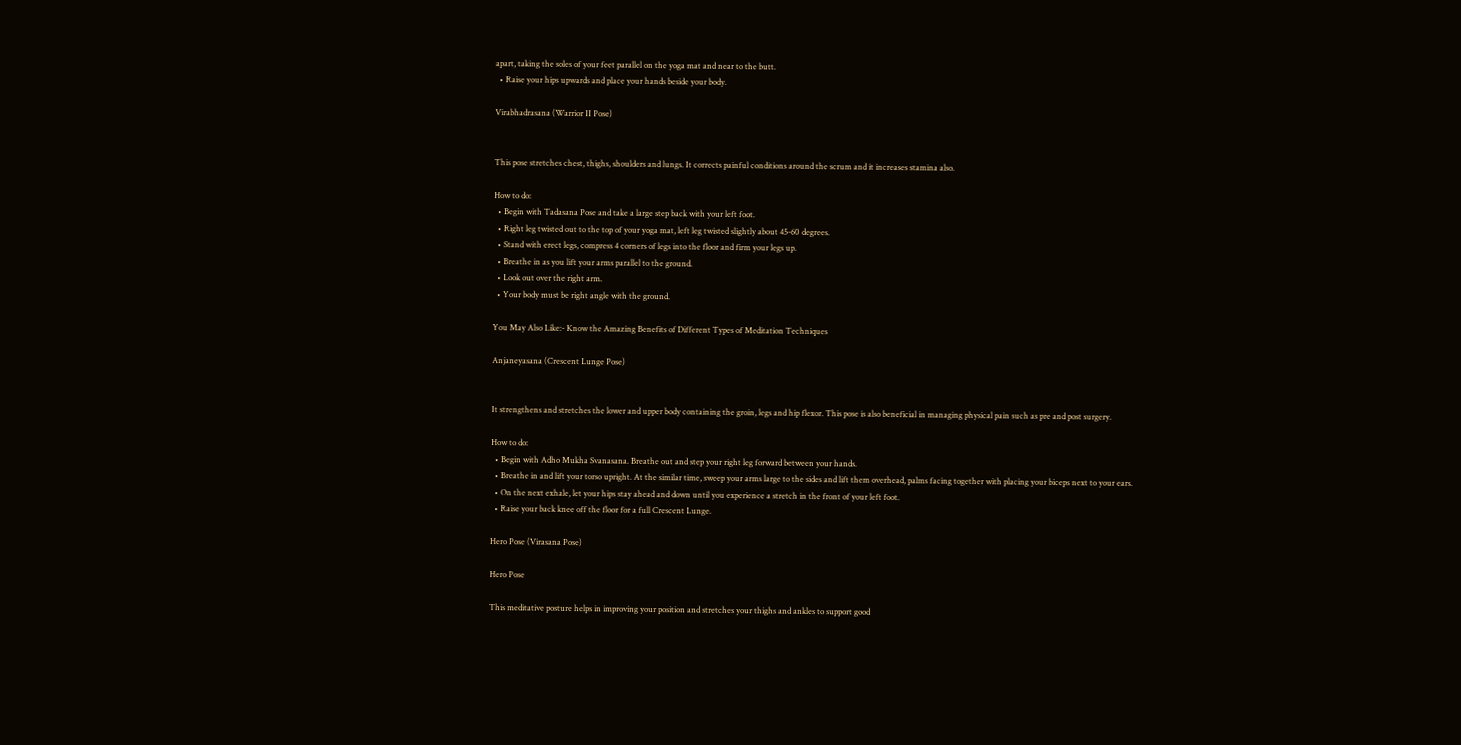apart, taking the soles of your feet parallel on the yoga mat and near to the butt.
  • Raise your hips upwards and place your hands beside your body.

Virabhadrasana (Warrior II Pose)


This pose stretches chest, thighs, shoulders and lungs. It corrects painful conditions around the scrum and it increases stamina also.

How to do:
  • Begin with Tadasana Pose and take a large step back with your left foot.
  • Right leg twisted out to the top of your yoga mat, left leg twisted slightly about 45-60 degrees.
  • Stand with erect legs, compress 4 corners of legs into the floor and firm your legs up.
  • Breathe in as you lift your arms parallel to the ground.
  • Look out over the right arm.
  • Your body must be right angle with the ground.

You May Also Like:- Know the Amazing Benefits of Different Types of Meditation Techniques

Anjaneyasana (Crescent Lunge Pose)


It strengthens and stretches the lower and upper body containing the groin, legs and hip flexor. This pose is also beneficial in managing physical pain such as pre and post surgery.

How to do:
  • Begin with Adho Mukha Svanasana. Breathe out and step your right leg forward between your hands.
  • Breathe in and lift your torso upright. At the similar time, sweep your arms large to the sides and lift them overhead, palms facing together with placing your biceps next to your ears.
  • On the next exhale, let your hips stay ahead and down until you experience a stretch in the front of your left foot.
  • Raise your back knee off the floor for a full Crescent Lunge.

Hero Pose (Virasana Pose)

Hero Pose

This meditative posture helps in improving your position and stretches your thighs and ankles to support good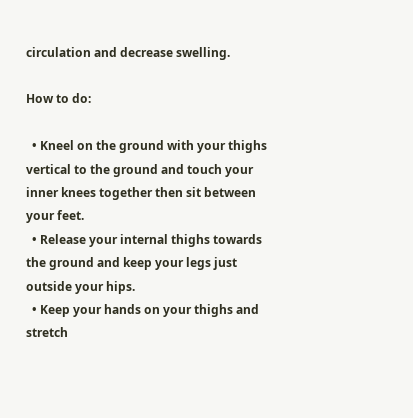circulation and decrease swelling.

How to do:

  • Kneel on the ground with your thighs vertical to the ground and touch your inner knees together then sit between your feet.
  • Release your internal thighs towards the ground and keep your legs just outside your hips.
  • Keep your hands on your thighs and stretch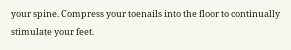your spine. Compress your toenails into the floor to continually stimulate your feet.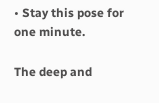• Stay this pose for one minute.

The deep and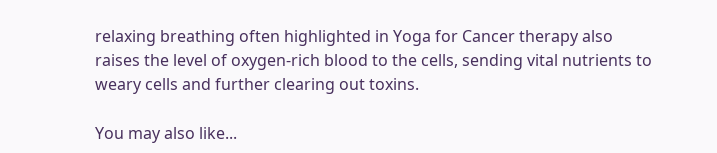relaxing breathing often highlighted in Yoga for Cancer therapy also raises the level of oxygen-rich blood to the cells, sending vital nutrients to weary cells and further clearing out toxins.

You may also like...